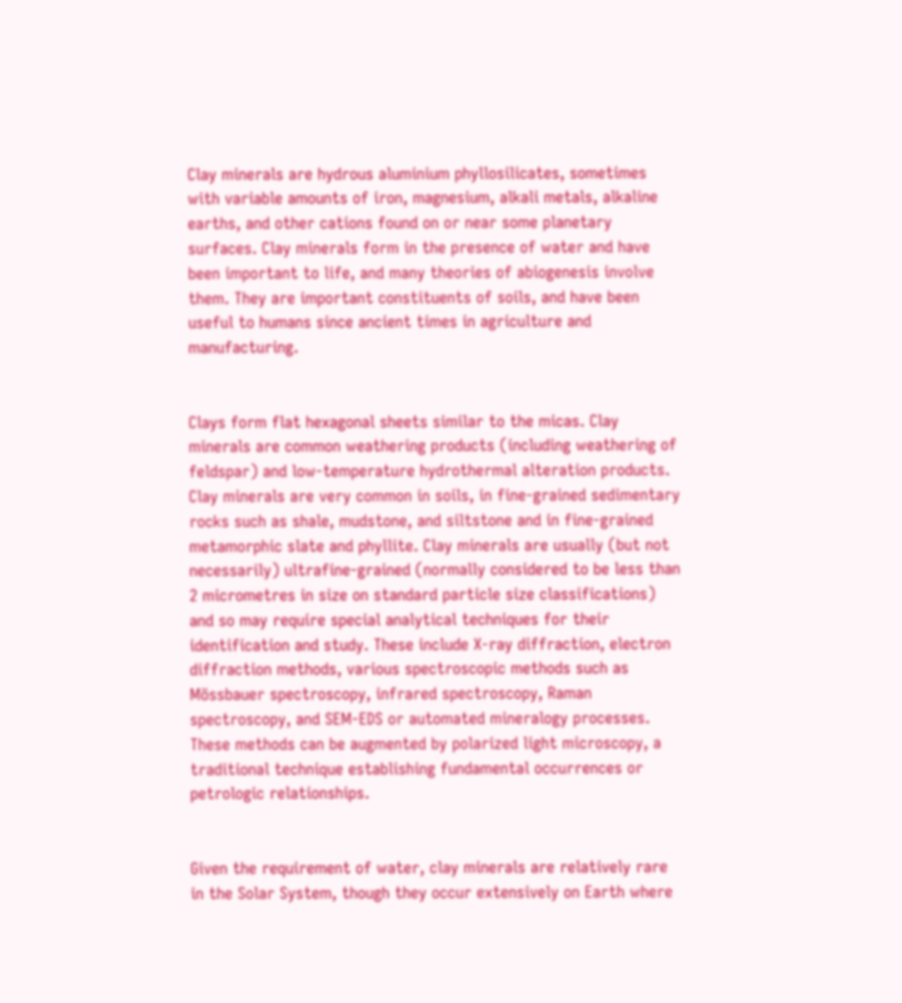Clay minerals are hydrous aluminium phyllosilicates, sometimes with variable amounts of iron, magnesium, alkali metals, alkaline earths, and other cations found on or near some planetary surfaces. Clay minerals form in the presence of water and have been important to life, and many theories of abiogenesis involve them. They are important constituents of soils, and have been useful to humans since ancient times in agriculture and manufacturing.


Clays form flat hexagonal sheets similar to the micas. Clay minerals are common weathering products (including weathering of feldspar) and low-temperature hydrothermal alteration products. Clay minerals are very common in soils, in fine-grained sedimentary rocks such as shale, mudstone, and siltstone and in fine-grained metamorphic slate and phyllite. Clay minerals are usually (but not necessarily) ultrafine-grained (normally considered to be less than 2 micrometres in size on standard particle size classifications) and so may require special analytical techniques for their identification and study. These include X-ray diffraction, electron diffraction methods, various spectroscopic methods such as Mössbauer spectroscopy, infrared spectroscopy, Raman spectroscopy, and SEM-EDS or automated mineralogy processes. These methods can be augmented by polarized light microscopy, a traditional technique establishing fundamental occurrences or petrologic relationships.


Given the requirement of water, clay minerals are relatively rare in the Solar System, though they occur extensively on Earth where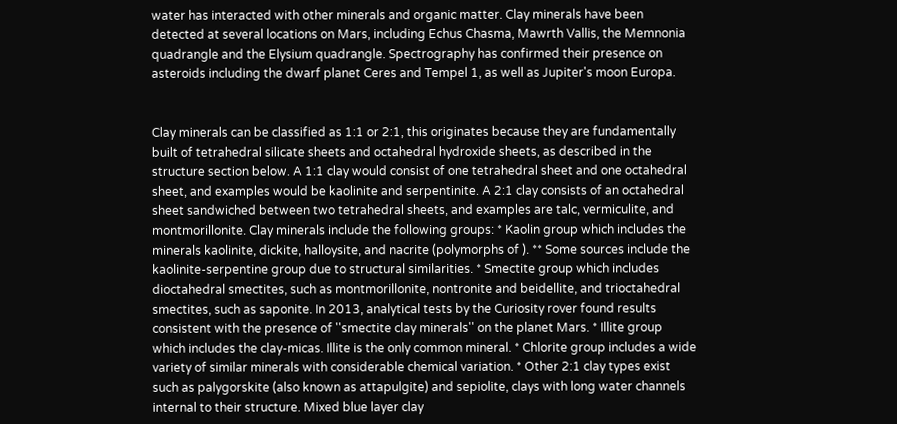water has interacted with other minerals and organic matter. Clay minerals have been detected at several locations on Mars, including Echus Chasma, Mawrth Vallis, the Memnonia quadrangle and the Elysium quadrangle. Spectrography has confirmed their presence on asteroids including the dwarf planet Ceres and Tempel 1, as well as Jupiter's moon Europa.


Clay minerals can be classified as 1:1 or 2:1, this originates because they are fundamentally built of tetrahedral silicate sheets and octahedral hydroxide sheets, as described in the structure section below. A 1:1 clay would consist of one tetrahedral sheet and one octahedral sheet, and examples would be kaolinite and serpentinite. A 2:1 clay consists of an octahedral sheet sandwiched between two tetrahedral sheets, and examples are talc, vermiculite, and montmorillonite. Clay minerals include the following groups: * Kaolin group which includes the minerals kaolinite, dickite, halloysite, and nacrite (polymorphs of ). ** Some sources include the kaolinite-serpentine group due to structural similarities. * Smectite group which includes dioctahedral smectites, such as montmorillonite, nontronite and beidellite, and trioctahedral smectites, such as saponite. In 2013, analytical tests by the Curiosity rover found results consistent with the presence of ''smectite clay minerals'' on the planet Mars. * Illite group which includes the clay-micas. Illite is the only common mineral. * Chlorite group includes a wide variety of similar minerals with considerable chemical variation. * Other 2:1 clay types exist such as palygorskite (also known as attapulgite) and sepiolite, clays with long water channels internal to their structure. Mixed blue layer clay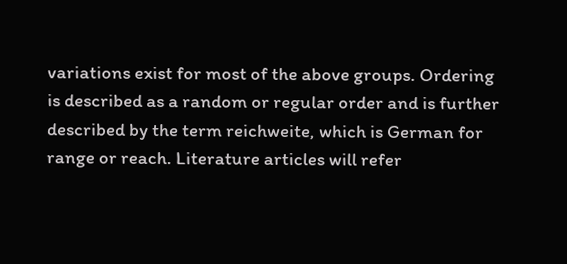variations exist for most of the above groups. Ordering is described as a random or regular order and is further described by the term reichweite, which is German for range or reach. Literature articles will refer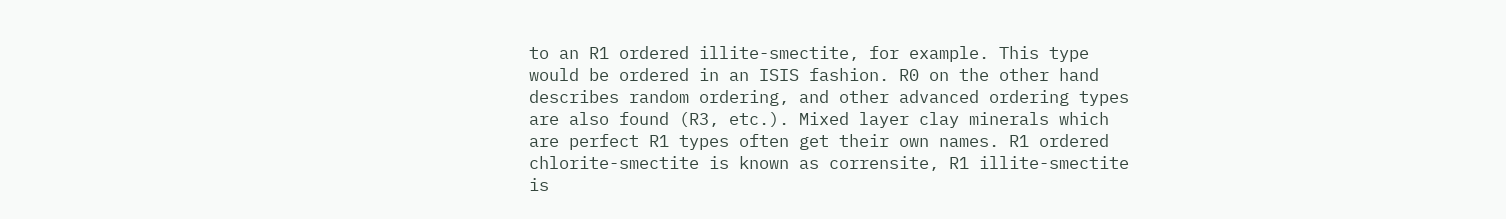to an R1 ordered illite-smectite, for example. This type would be ordered in an ISIS fashion. R0 on the other hand describes random ordering, and other advanced ordering types are also found (R3, etc.). Mixed layer clay minerals which are perfect R1 types often get their own names. R1 ordered chlorite-smectite is known as corrensite, R1 illite-smectite is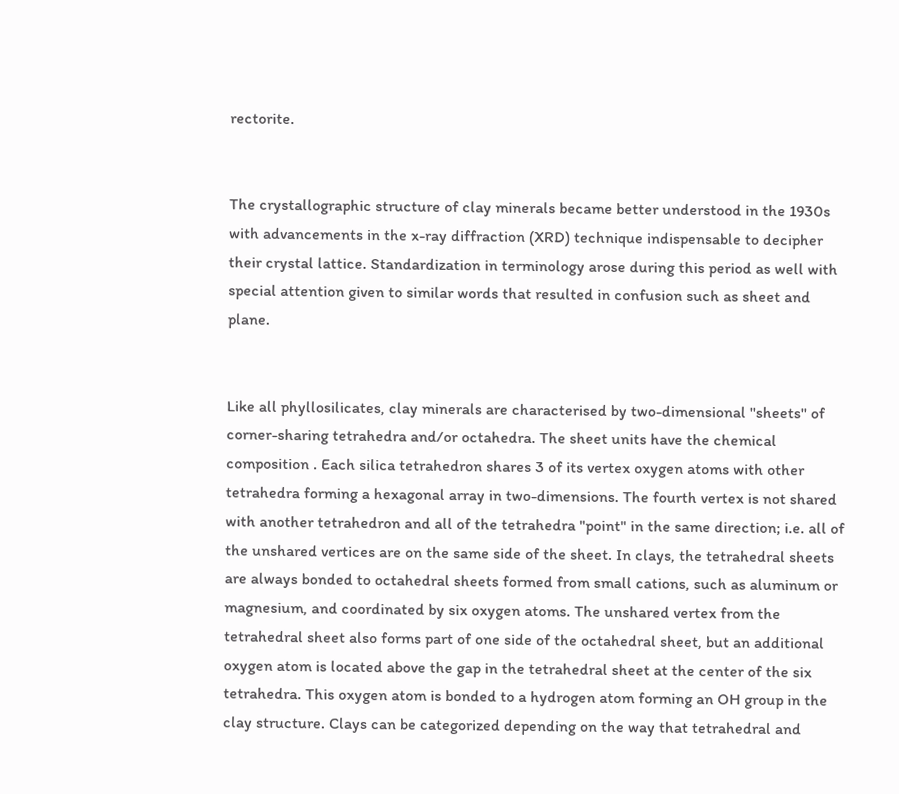rectorite.


The crystallographic structure of clay minerals became better understood in the 1930s with advancements in the x-ray diffraction (XRD) technique indispensable to decipher their crystal lattice. Standardization in terminology arose during this period as well with special attention given to similar words that resulted in confusion such as sheet and plane.


Like all phyllosilicates, clay minerals are characterised by two-dimensional ''sheets'' of corner-sharing tetrahedra and/or octahedra. The sheet units have the chemical composition . Each silica tetrahedron shares 3 of its vertex oxygen atoms with other tetrahedra forming a hexagonal array in two-dimensions. The fourth vertex is not shared with another tetrahedron and all of the tetrahedra "point" in the same direction; i.e. all of the unshared vertices are on the same side of the sheet. In clays, the tetrahedral sheets are always bonded to octahedral sheets formed from small cations, such as aluminum or magnesium, and coordinated by six oxygen atoms. The unshared vertex from the tetrahedral sheet also forms part of one side of the octahedral sheet, but an additional oxygen atom is located above the gap in the tetrahedral sheet at the center of the six tetrahedra. This oxygen atom is bonded to a hydrogen atom forming an OH group in the clay structure. Clays can be categorized depending on the way that tetrahedral and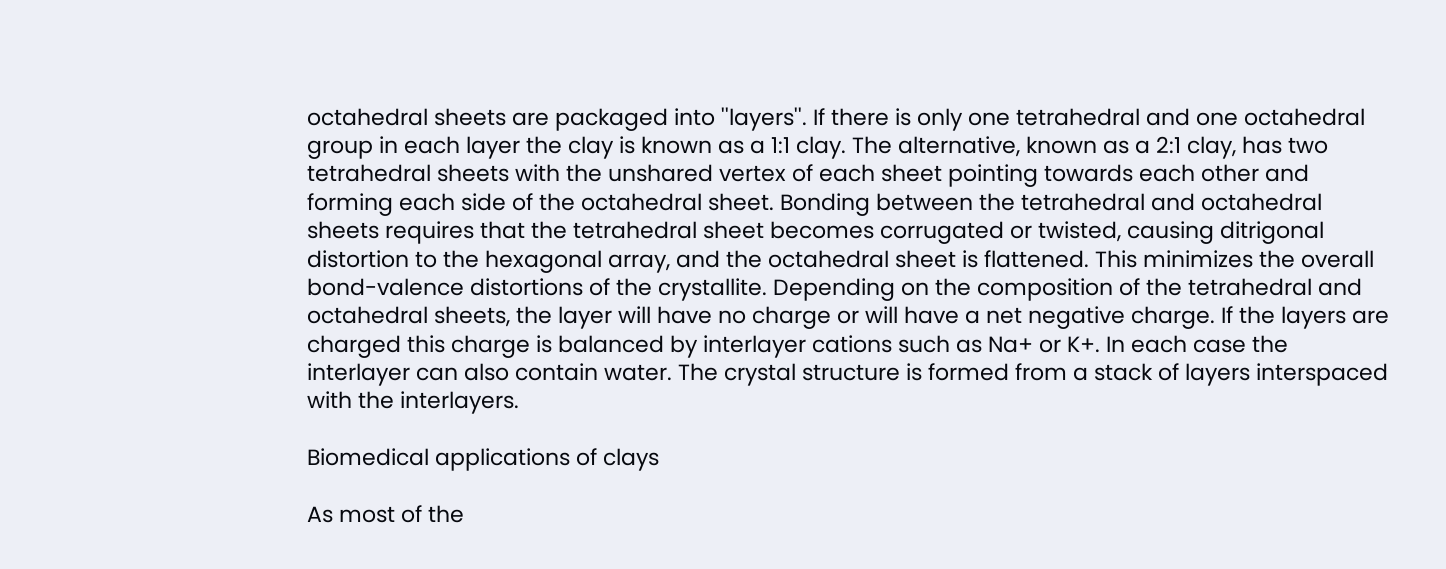octahedral sheets are packaged into ''layers''. If there is only one tetrahedral and one octahedral group in each layer the clay is known as a 1:1 clay. The alternative, known as a 2:1 clay, has two tetrahedral sheets with the unshared vertex of each sheet pointing towards each other and forming each side of the octahedral sheet. Bonding between the tetrahedral and octahedral sheets requires that the tetrahedral sheet becomes corrugated or twisted, causing ditrigonal distortion to the hexagonal array, and the octahedral sheet is flattened. This minimizes the overall bond-valence distortions of the crystallite. Depending on the composition of the tetrahedral and octahedral sheets, the layer will have no charge or will have a net negative charge. If the layers are charged this charge is balanced by interlayer cations such as Na+ or K+. In each case the interlayer can also contain water. The crystal structure is formed from a stack of layers interspaced with the interlayers.

Biomedical applications of clays

As most of the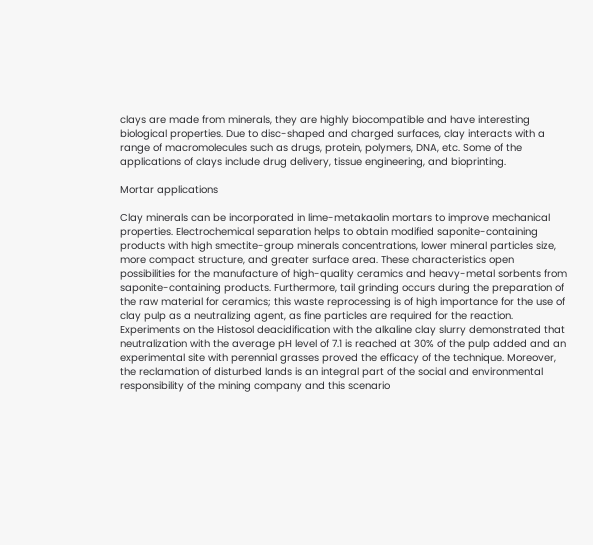clays are made from minerals, they are highly biocompatible and have interesting biological properties. Due to disc-shaped and charged surfaces, clay interacts with a range of macromolecules such as drugs, protein, polymers, DNA, etc. Some of the applications of clays include drug delivery, tissue engineering, and bioprinting.

Mortar applications

Clay minerals can be incorporated in lime-metakaolin mortars to improve mechanical properties. Electrochemical separation helps to obtain modified saponite-containing products with high smectite-group minerals concentrations, lower mineral particles size, more compact structure, and greater surface area. These characteristics open possibilities for the manufacture of high-quality ceramics and heavy-metal sorbents from saponite-containing products. Furthermore, tail grinding occurs during the preparation of the raw material for ceramics; this waste reprocessing is of high importance for the use of clay pulp as a neutralizing agent, as fine particles are required for the reaction. Experiments on the Histosol deacidification with the alkaline clay slurry demonstrated that neutralization with the average pH level of 7.1 is reached at 30% of the pulp added and an experimental site with perennial grasses proved the efficacy of the technique. Moreover, the reclamation of disturbed lands is an integral part of the social and environmental responsibility of the mining company and this scenario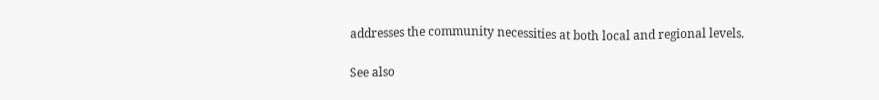addresses the community necessities at both local and regional levels.

See also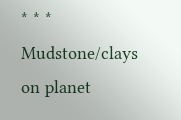* * * Mudstone/clays on planet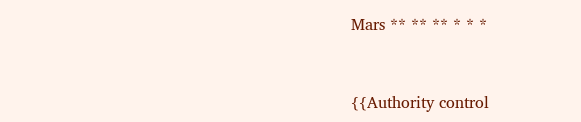Mars ** ** ** * * *


{{Authority control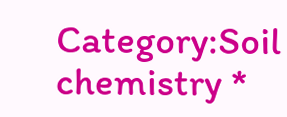Category:Soil chemistry *